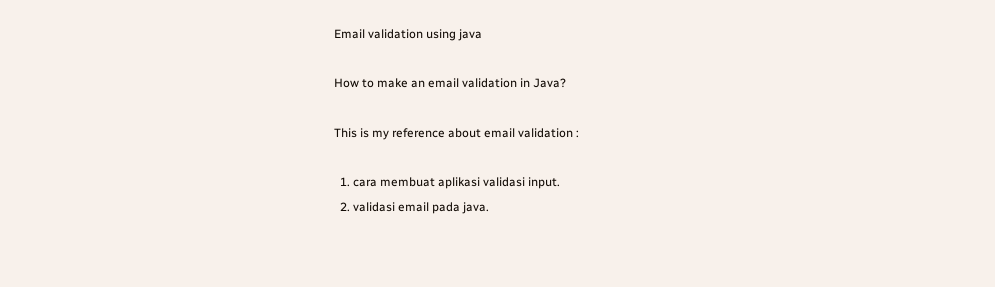Email validation using java

How to make an email validation in Java?

This is my reference about email validation :

  1. cara membuat aplikasi validasi input.
  2. validasi email pada java.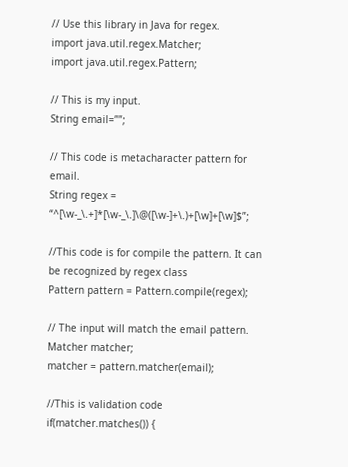// Use this library in Java for regex.
import java.util.regex.Matcher;
import java.util.regex.Pattern;

// This is my input.
String email=””;

// This code is metacharacter pattern for email.
String regex = “^[\w-_\.+]*[\w-_\.]\@([\w-]+\.)+[\w]+[\w]$”;

//This code is for compile the pattern. It can be recognized by regex class
Pattern pattern = Pattern.compile(regex);

// The input will match the email pattern.
Matcher matcher;
matcher = pattern.matcher(email);

//This is validation code
if(matcher.matches()) {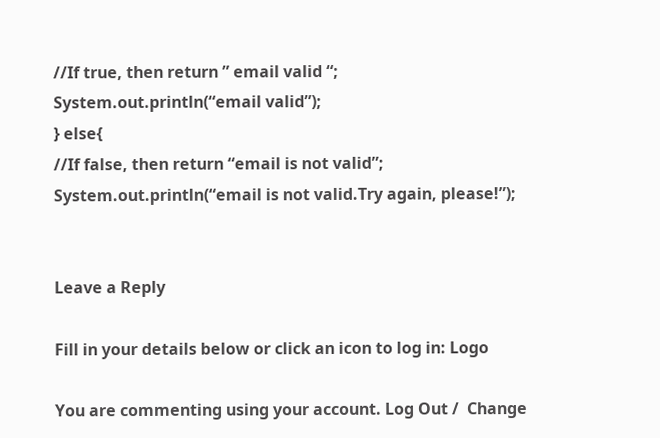//If true, then return ” email valid “;
System.out.println(“email valid”);
} else{
//If false, then return “email is not valid”;
System.out.println(“email is not valid.Try again, please!”);


Leave a Reply

Fill in your details below or click an icon to log in: Logo

You are commenting using your account. Log Out /  Change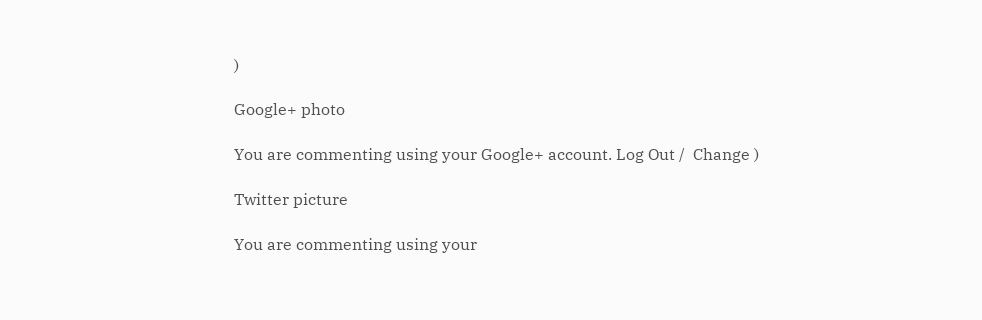)

Google+ photo

You are commenting using your Google+ account. Log Out /  Change )

Twitter picture

You are commenting using your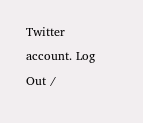Twitter account. Log Out /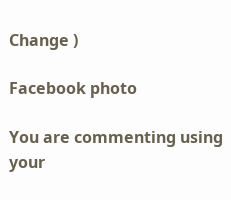Change )

Facebook photo

You are commenting using your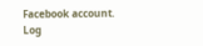Facebook account. Log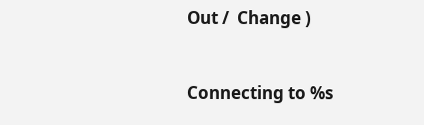Out /  Change )


Connecting to %s